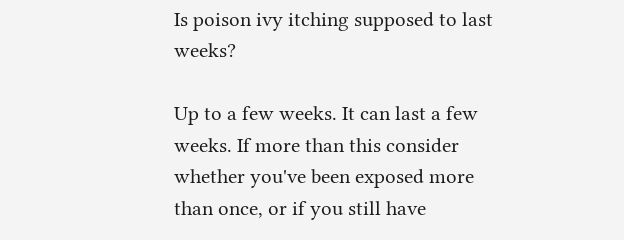Is poison ivy itching supposed to last weeks?

Up to a few weeks. It can last a few weeks. If more than this consider whether you've been exposed more than once, or if you still have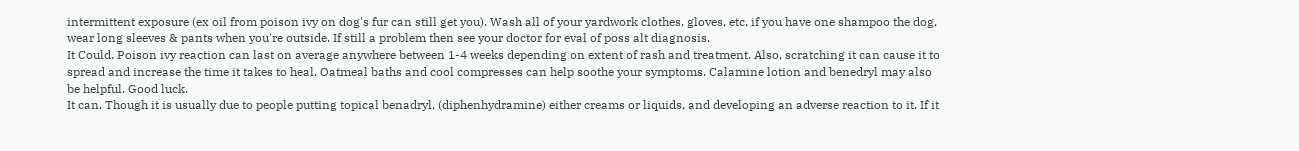intermittent exposure (ex oil from poison ivy on dog's fur can still get you). Wash all of your yardwork clothes, gloves, etc, if you have one shampoo the dog, wear long sleeves & pants when you're outside. If still a problem then see your doctor for eval of poss alt diagnosis.
It Could. Poison ivy reaction can last on average anywhere between 1-4 weeks depending on extent of rash and treatment. Also, scratching it can cause it to spread and increase the time it takes to heal. Oatmeal baths and cool compresses can help soothe your symptoms. Calamine lotion and benedryl may also be helpful. Good luck.
It can. Though it is usually due to people putting topical benadryl, (diphenhydramine) either creams or liquids, and developing an adverse reaction to it. If it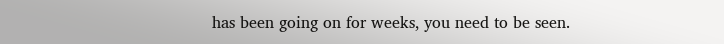has been going on for weeks, you need to be seen.